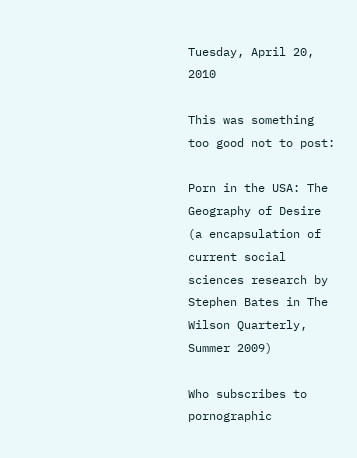Tuesday, April 20, 2010

This was something too good not to post:

Porn in the USA: The Geography of Desire
(a encapsulation of current social sciences research by Stephen Bates in The Wilson Quarterly, Summer 2009)

Who subscribes to pornographic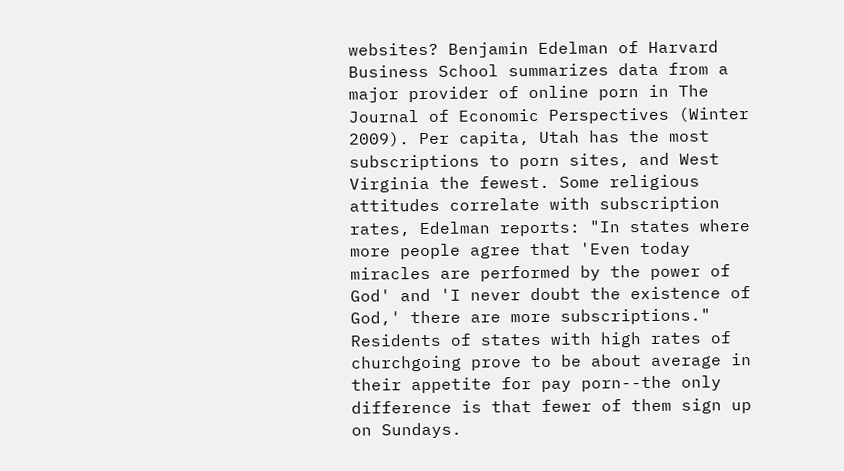websites? Benjamin Edelman of Harvard Business School summarizes data from a major provider of online porn in The Journal of Economic Perspectives (Winter 2009). Per capita, Utah has the most subscriptions to porn sites, and West Virginia the fewest. Some religious attitudes correlate with subscription rates, Edelman reports: "In states where more people agree that 'Even today miracles are performed by the power of God' and 'I never doubt the existence of God,' there are more subscriptions." Residents of states with high rates of churchgoing prove to be about average in their appetite for pay porn--the only difference is that fewer of them sign up on Sundays.